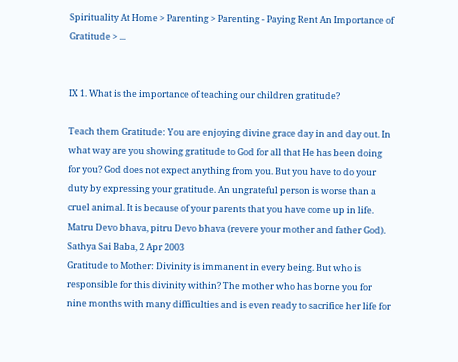Spirituality At Home > Parenting > Parenting - Paying Rent An Importance of Gratitude > ...


IX 1. What is the importance of teaching our children gratitude?

Teach them Gratitude: You are enjoying divine grace day in and day out. In what way are you showing gratitude to God for all that He has been doing for you? God does not expect anything from you. But you have to do your duty by expressing your gratitude. An ungrateful person is worse than a cruel animal. It is because of your parents that you have come up in life. Matru Devo bhava, pitru Devo bhava (revere your mother and father God).
Sathya Sai Baba, 2 Apr 2003
Gratitude to Mother: Divinity is immanent in every being. But who is responsible for this divinity within? The mother who has borne you for nine months with many difficulties and is even ready to sacrifice her life for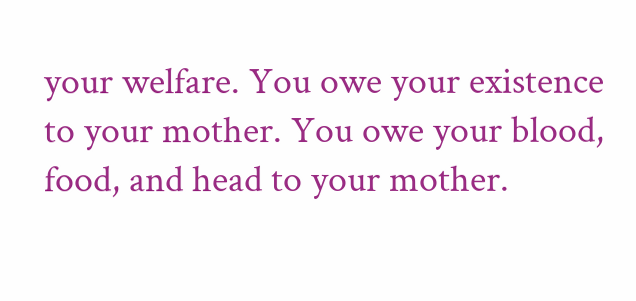your welfare. You owe your existence to your mother. You owe your blood, food, and head to your mother.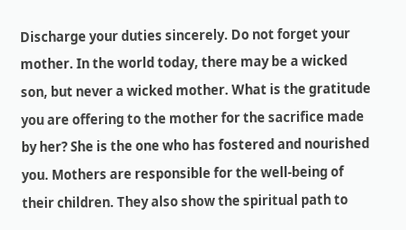Discharge your duties sincerely. Do not forget your mother. In the world today, there may be a wicked son, but never a wicked mother. What is the gratitude you are offering to the mother for the sacrifice made by her? She is the one who has fostered and nourished you. Mothers are responsible for the well-being of their children. They also show the spiritual path to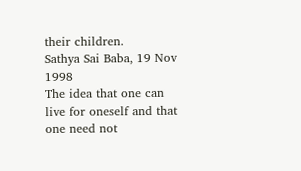their children.
Sathya Sai Baba, 19 Nov 1998
The idea that one can live for oneself and that one need not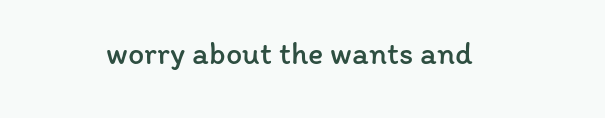worry about the wants and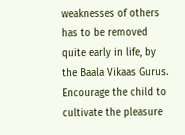weaknesses of others has to be removed quite early in life, by the Baala Vikaas Gurus. Encourage the child to cultivate the pleasure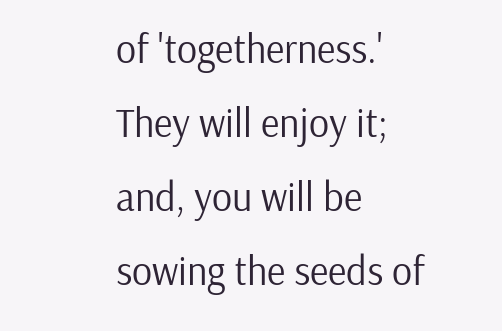of 'togetherness.' They will enjoy it; and, you will be sowing the seeds of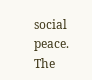social peace. The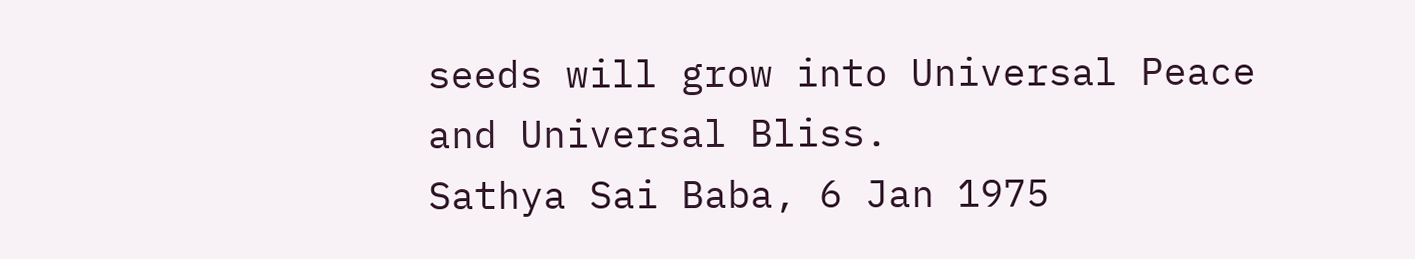seeds will grow into Universal Peace and Universal Bliss.
Sathya Sai Baba, 6 Jan 1975